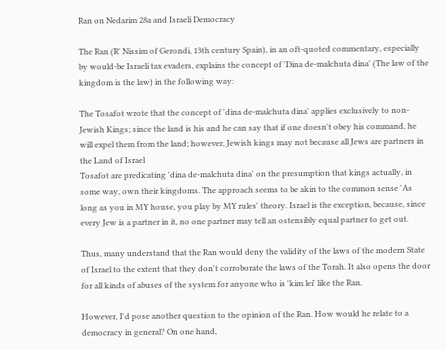Ran on Nedarim 28a and Israeli Democracy

The Ran (R' Nissim of Gerondi, 13th century Spain), in an oft-quoted commentary, especially by would-be Israeli tax evaders, explains the concept of 'Dina de-malchuta dina' (The law of the kingdom is the law) in the following way:

The Tosafot wrote that the concept of 'dina de-malchuta dina' applies exclusively to non-Jewish Kings; since the land is his and he can say that if one doesn't obey his command, he will expel them from the land; however, Jewish kings may not because all Jews are partners in the Land of Israel
Tosafot are predicating 'dina de-malchuta dina' on the presumption that kings actually, in some way, own their kingdoms. The approach seems to be akin to the common sense 'As long as you in MY house, you play by MY rules' theory. Israel is the exception, because, since every Jew is a partner in it, no one partner may tell an ostensibly equal partner to get out.

Thus, many understand that the Ran would deny the validity of the laws of the modern State of Israel to the extent that they don't corroborate the laws of the Torah. It also opens the door for all kinds of abuses of the system for anyone who is 'kim lei' like the Ran.

However, I'd pose another question to the opinion of the Ran. How would he relate to a democracy in general? On one hand,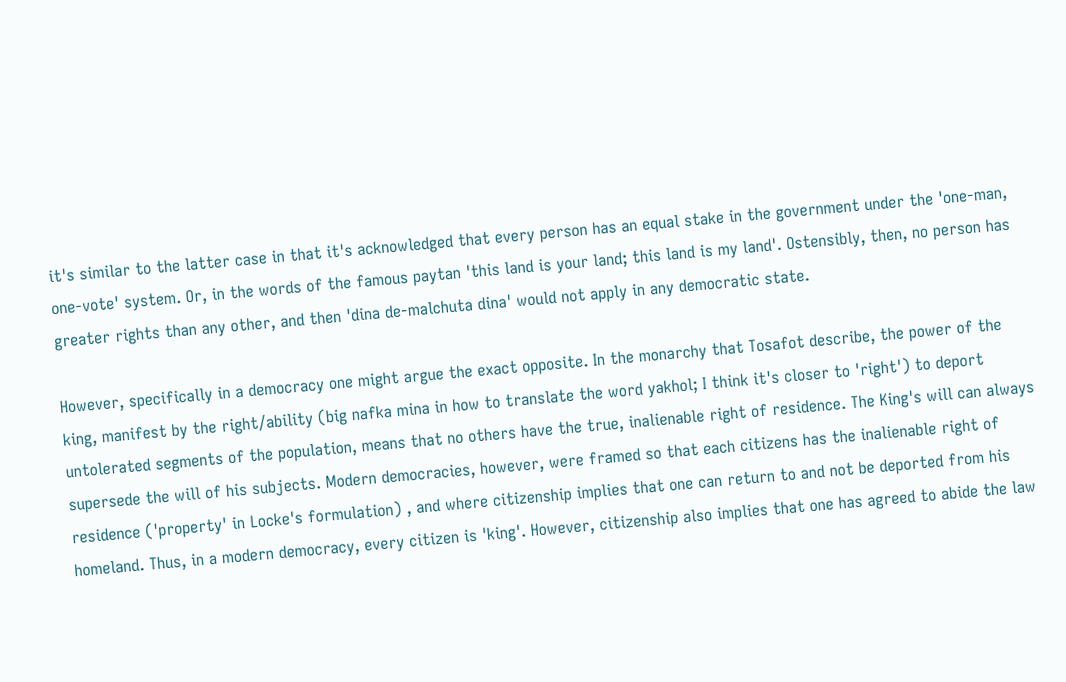it's similar to the latter case in that it's acknowledged that every person has an equal stake in the government under the 'one-man, one-vote' system. Or, in the words of the famous paytan 'this land is your land; this land is my land'. Ostensibly, then, no person has greater rights than any other, and then 'dina de-malchuta dina' would not apply in any democratic state.

However, specifically in a democracy one might argue the exact opposite. In the monarchy that Tosafot describe, the power of the king, manifest by the right/ability (big nafka mina in how to translate the word yakhol; I think it's closer to 'right') to deport untolerated segments of the population, means that no others have the true, inalienable right of residence. The King's will can always supersede the will of his subjects. Modern democracies, however, were framed so that each citizens has the inalienable right of residence ('property' in Locke's formulation) , and where citizenship implies that one can return to and not be deported from his homeland. Thus, in a modern democracy, every citizen is 'king'. However, citizenship also implies that one has agreed to abide the law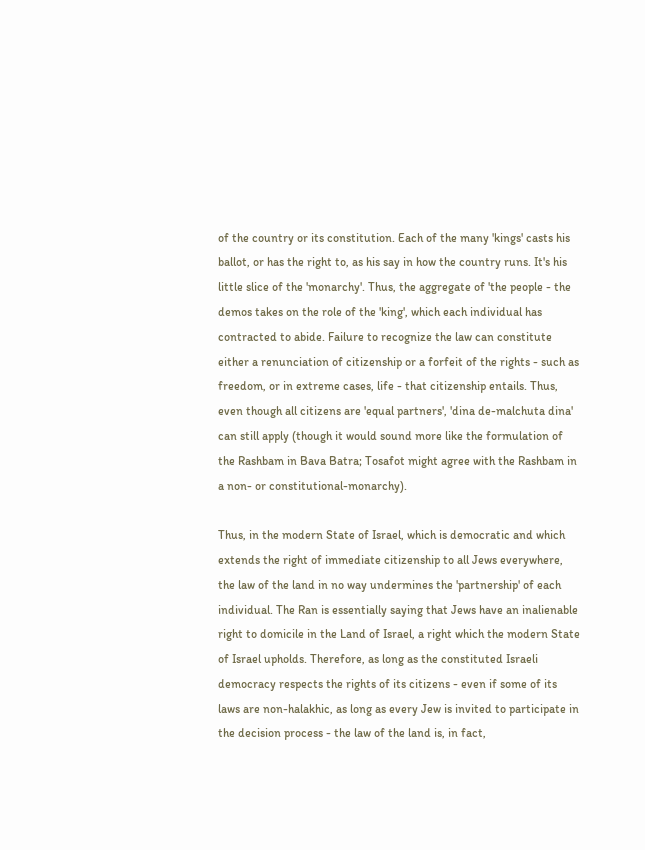of the country or its constitution. Each of the many 'kings' casts his ballot, or has the right to, as his say in how the country runs. It's his little slice of the 'monarchy'. Thus, the aggregate of 'the people - the demos takes on the role of the 'king', which each individual has contracted to abide. Failure to recognize the law can constitute either a renunciation of citizenship or a forfeit of the rights - such as freedom, or in extreme cases, life - that citizenship entails. Thus, even though all citizens are 'equal partners', 'dina de-malchuta dina' can still apply (though it would sound more like the formulation of the Rashbam in Bava Batra; Tosafot might agree with the Rashbam in a non- or constitutional-monarchy).

Thus, in the modern State of Israel, which is democratic and which extends the right of immediate citizenship to all Jews everywhere, the law of the land in no way undermines the 'partnership' of each individual. The Ran is essentially saying that Jews have an inalienable right to domicile in the Land of Israel, a right which the modern State of Israel upholds. Therefore, as long as the constituted Israeli democracy respects the rights of its citizens - even if some of its laws are non-halakhic, as long as every Jew is invited to participate in the decision process - the law of the land is, in fact,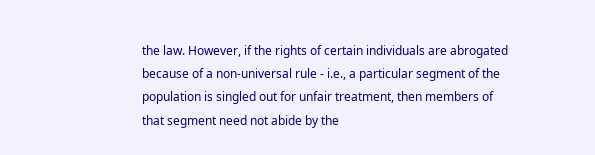the law. However, if the rights of certain individuals are abrogated because of a non-universal rule - i.e., a particular segment of the population is singled out for unfair treatment, then members of that segment need not abide by the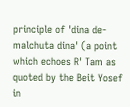principle of 'dina de-malchuta dina' (a point which echoes R' Tam as quoted by the Beit Yosef in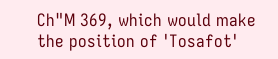Ch"M 369, which would make the position of 'Tosafot'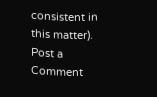consistent in this matter).
Post a Comment